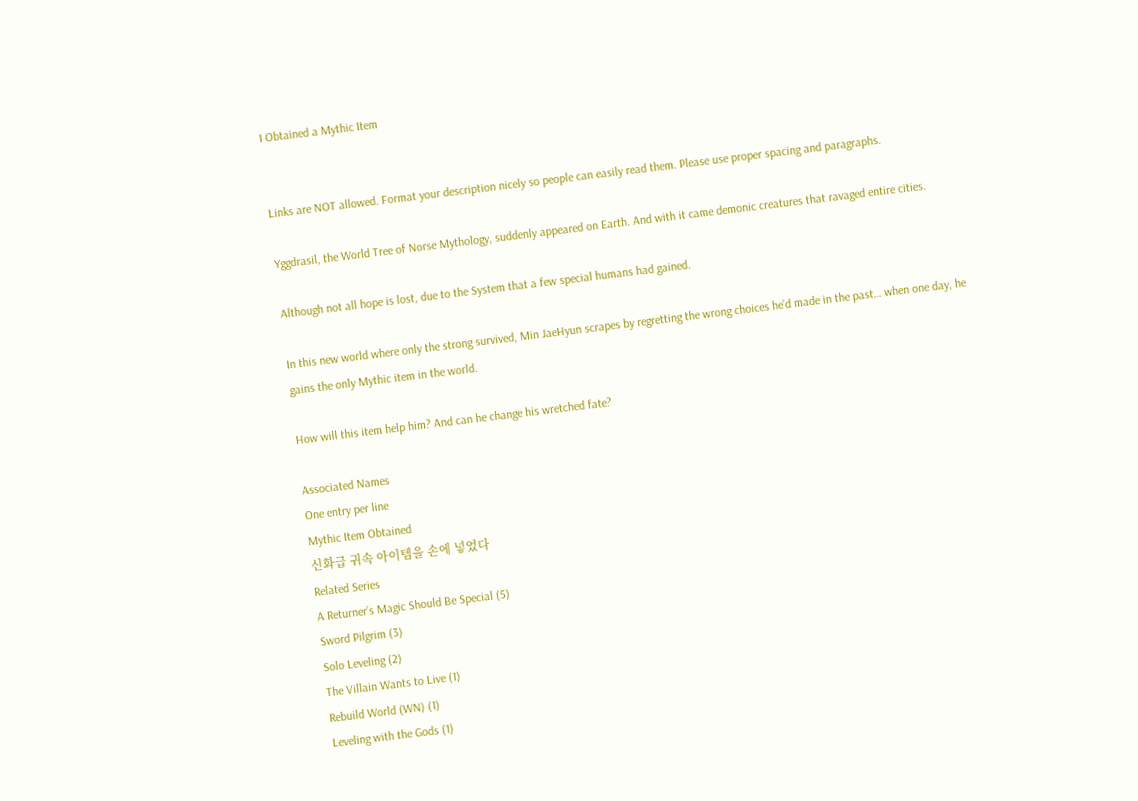I Obtained a Mythic Item


Links are NOT allowed. Format your description nicely so people can easily read them. Please use proper spacing and paragraphs.

Yggdrasil, the World Tree of Norse Mythology, suddenly appeared on Earth. And with it came demonic creatures that ravaged entire cities.

Although not all hope is lost, due to the System that a few special humans had gained.

In this new world where only the strong survived, Min JaeHyun scrapes by regretting the wrong choices he’d made in the past… when one day, he gains the only Mythic item in the world.

How will this item help him? And can he change his wretched fate?

Associated Names
One entry per line
Mythic Item Obtained
신화급 귀속 아이템을 손에 넣었다
Related Series
A Returner’s Magic Should Be Special (5)
Sword Pilgrim (3)
Solo Leveling (2)
The Villain Wants to Live (1)
Rebuild World (WN) (1)
Leveling with the Gods (1)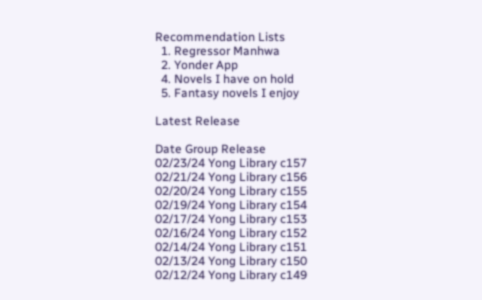Recommendation Lists
  1. Regressor Manhwa
  2. Yonder App
  4. Novels I have on hold
  5. Fantasy novels I enjoy

Latest Release

Date Group Release
02/23/24 Yong Library c157
02/21/24 Yong Library c156
02/20/24 Yong Library c155
02/19/24 Yong Library c154
02/17/24 Yong Library c153
02/16/24 Yong Library c152
02/14/24 Yong Library c151
02/13/24 Yong Library c150
02/12/24 Yong Library c149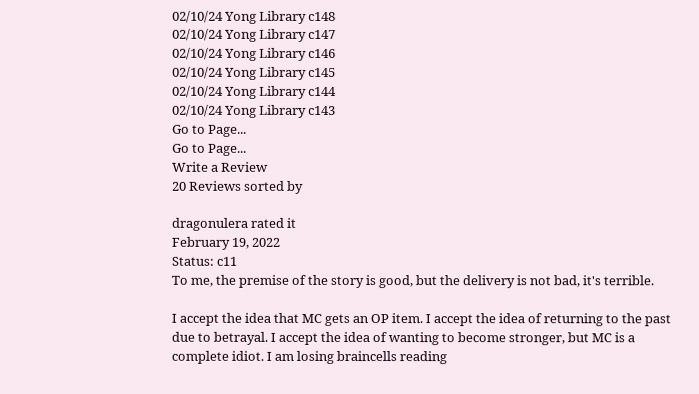02/10/24 Yong Library c148
02/10/24 Yong Library c147
02/10/24 Yong Library c146
02/10/24 Yong Library c145
02/10/24 Yong Library c144
02/10/24 Yong Library c143
Go to Page...
Go to Page...
Write a Review
20 Reviews sorted by

dragonulera rated it
February 19, 2022
Status: c11
To me, the premise of the story is good, but the delivery is not bad, it's terrible.

I accept the idea that MC gets an OP item. I accept the idea of returning to the past due to betrayal. I accept the idea of wanting to become stronger, but MC is a complete idiot. I am losing braincells reading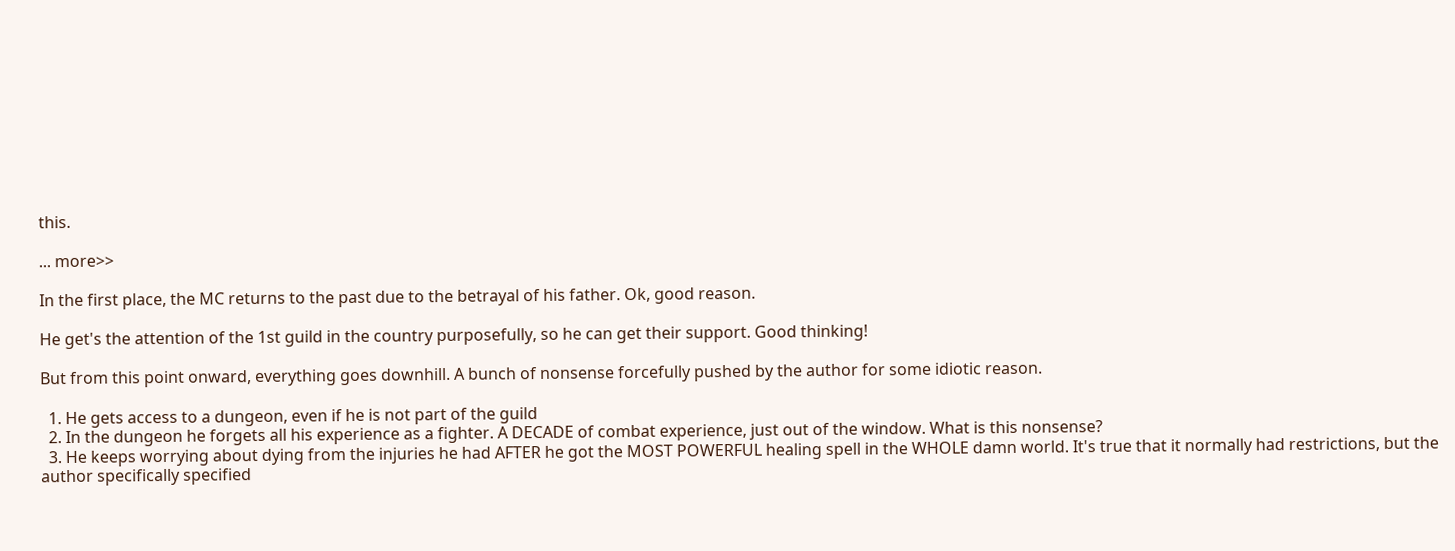this.

... more>>

In the first place, the MC returns to the past due to the betrayal of his father. Ok, good reason.

He get's the attention of the 1st guild in the country purposefully, so he can get their support. Good thinking!

But from this point onward, everything goes downhill. A bunch of nonsense forcefully pushed by the author for some idiotic reason.

  1. He gets access to a dungeon, even if he is not part of the guild
  2. In the dungeon he forgets all his experience as a fighter. A DECADE of combat experience, just out of the window. What is this nonsense?
  3. He keeps worrying about dying from the injuries he had AFTER he got the MOST POWERFUL healing spell in the WHOLE damn world. It's true that it normally had restrictions, but the author specifically specified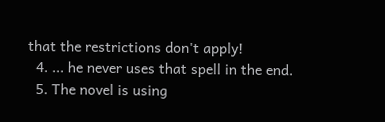that the restrictions don't apply!
  4. ... he never uses that spell in the end.
  5. The novel is using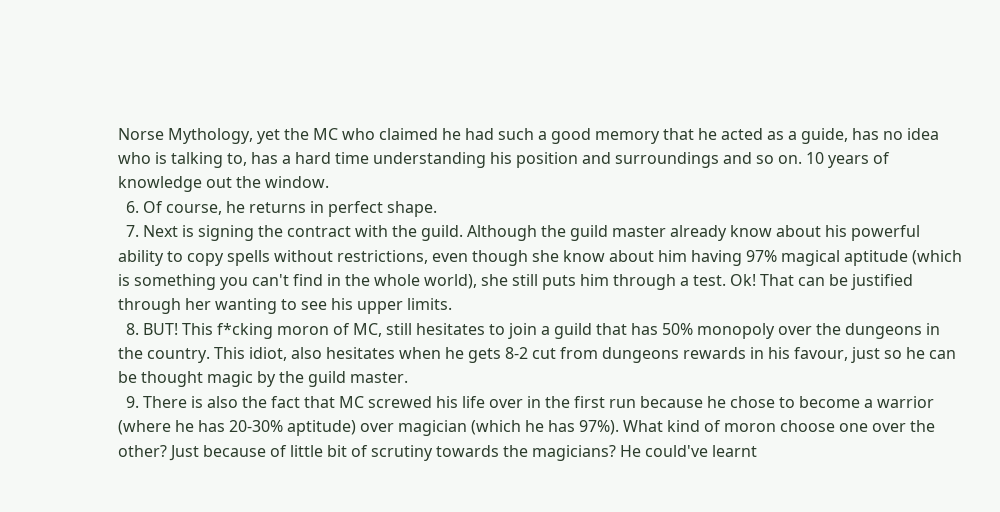Norse Mythology, yet the MC who claimed he had such a good memory that he acted as a guide, has no idea who is talking to, has a hard time understanding his position and surroundings and so on. 10 years of knowledge out the window.
  6. Of course, he returns in perfect shape.
  7. Next is signing the contract with the guild. Although the guild master already know about his powerful ability to copy spells without restrictions, even though she know about him having 97% magical aptitude (which is something you can't find in the whole world), she still puts him through a test. Ok! That can be justified through her wanting to see his upper limits.
  8. BUT! This f*cking moron of MC, still hesitates to join a guild that has 50% monopoly over the dungeons in the country. This idiot, also hesitates when he gets 8-2 cut from dungeons rewards in his favour, just so he can be thought magic by the guild master.
  9. There is also the fact that MC screwed his life over in the first run because he chose to become a warrior (where he has 20-30% aptitude) over magician (which he has 97%). What kind of moron choose one over the other? Just because of little bit of scrutiny towards the magicians? He could've learnt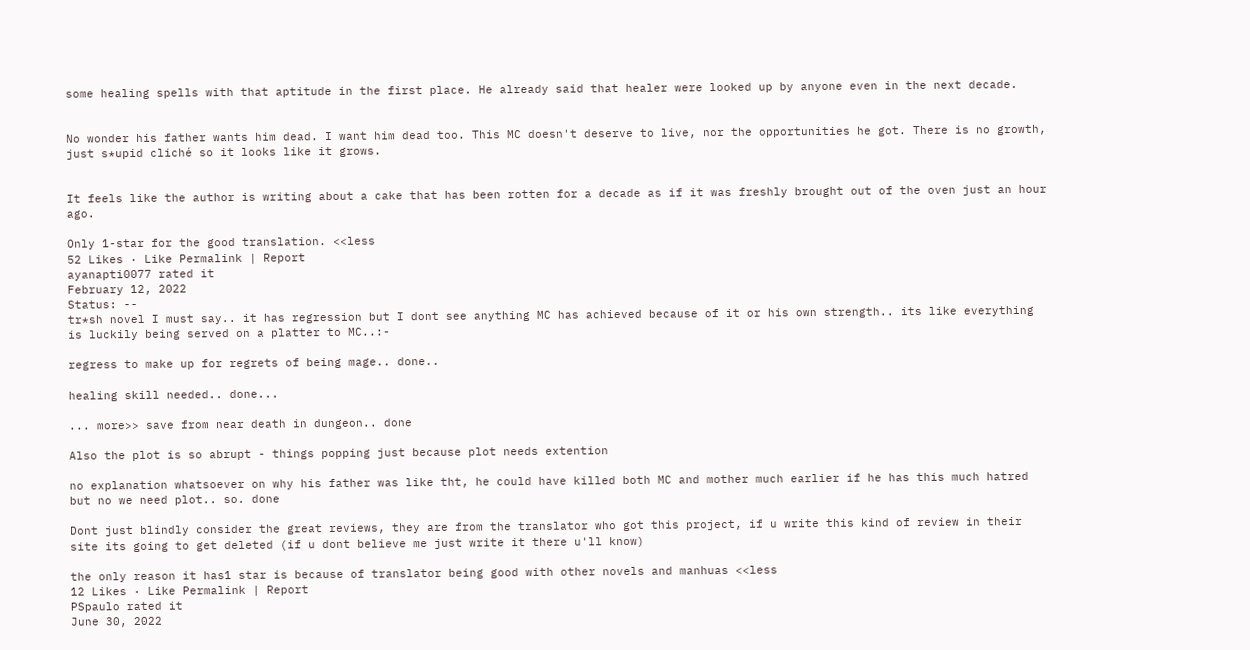some healing spells with that aptitude in the first place. He already said that healer were looked up by anyone even in the next decade.


No wonder his father wants him dead. I want him dead too. This MC doesn't deserve to live, nor the opportunities he got. There is no growth, just s*upid cliché so it looks like it grows.


It feels like the author is writing about a cake that has been rotten for a decade as if it was freshly brought out of the oven just an hour ago.

Only 1-star for the good translation. <<less
52 Likes · Like Permalink | Report
ayanapti0077 rated it
February 12, 2022
Status: --
tr*sh novel I must say.. it has regression but I dont see anything MC has achieved because of it or his own strength.. its like everything is luckily being served on a platter to MC..:-

regress to make up for regrets of being mage.. done..

healing skill needed.. done...

... more>> save from near death in dungeon.. done

Also the plot is so abrupt - things popping just because plot needs extention

no explanation whatsoever on why his father was like tht, he could have killed both MC and mother much earlier if he has this much hatred but no we need plot.. so. done

Dont just blindly consider the great reviews, they are from the translator who got this project, if u write this kind of review in their site its going to get deleted (if u dont believe me just write it there u'll know)

the only reason it has1 star is because of translator being good with other novels and manhuas <<less
12 Likes · Like Permalink | Report
PSpaulo rated it
June 30, 2022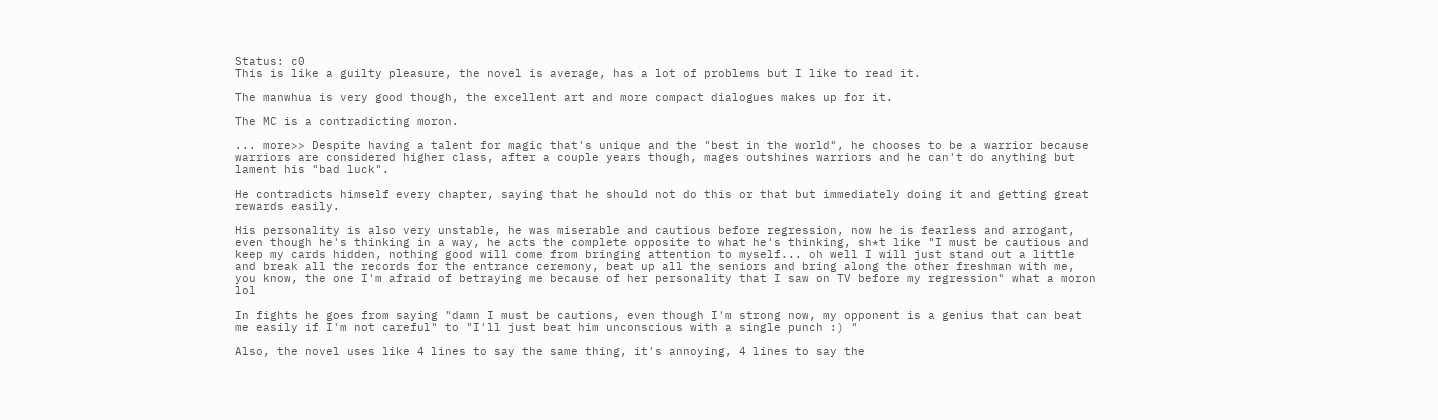Status: c0
This is like a guilty pleasure, the novel is average, has a lot of problems but I like to read it.

The manwhua is very good though, the excellent art and more compact dialogues makes up for it.

The MC is a contradicting moron.

... more>> Despite having a talent for magic that's unique and the "best in the world", he chooses to be a warrior because warriors are considered higher class, after a couple years though, mages outshines warriors and he can't do anything but lament his "bad luck".

He contradicts himself every chapter, saying that he should not do this or that but immediately doing it and getting great rewards easily.

His personality is also very unstable, he was miserable and cautious before regression, now he is fearless and arrogant, even though he's thinking in a way, he acts the complete opposite to what he's thinking, sh*t like "I must be cautious and keep my cards hidden, nothing good will come from bringing attention to myself... oh well I will just stand out a little and break all the records for the entrance ceremony, beat up all the seniors and bring along the other freshman with me, you know, the one I'm afraid of betraying me because of her personality that I saw on TV before my regression" what a moron lol

In fights he goes from saying "damn I must be cautions, even though I'm strong now, my opponent is a genius that can beat me easily if I'm not careful" to "I'll just beat him unconscious with a single punch :) "

Also, the novel uses like 4 lines to say the same thing, it's annoying, 4 lines to say the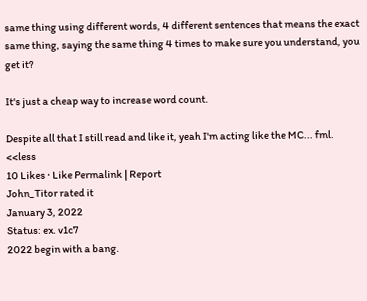same thing using different words, 4 different sentences that means the exact same thing, saying the same thing 4 times to make sure you understand, you get it?

It's just a cheap way to increase word count.

Despite all that I still read and like it, yeah I'm acting like the MC... fml. <<less
10 Likes · Like Permalink | Report
John_Titor rated it
January 3, 2022
Status: ex. v1c7
2022 begin with a bang.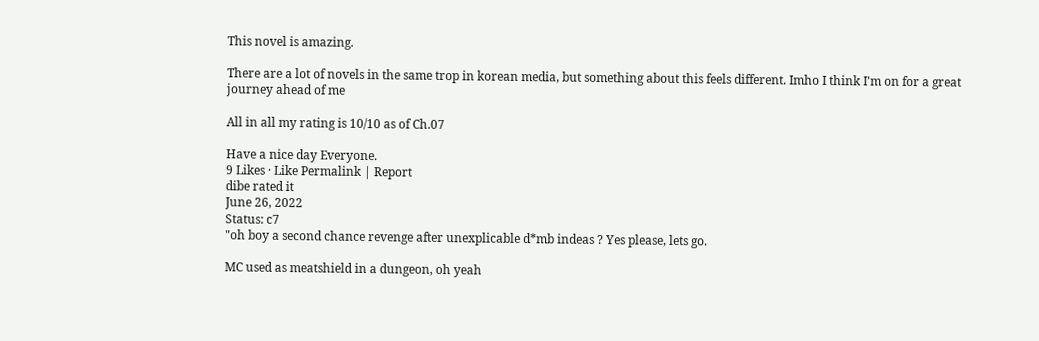This novel is amazing.

There are a lot of novels in the same trop in korean media, but something about this feels different. Imho I think I'm on for a great journey ahead of me

All in all my rating is 10/10 as of Ch.07

Have a nice day Everyone.
9 Likes · Like Permalink | Report
dibe rated it
June 26, 2022
Status: c7
"oh boy a second chance revenge after unexplicable d*mb indeas ? Yes please, lets go.

MC used as meatshield in a dungeon, oh yeah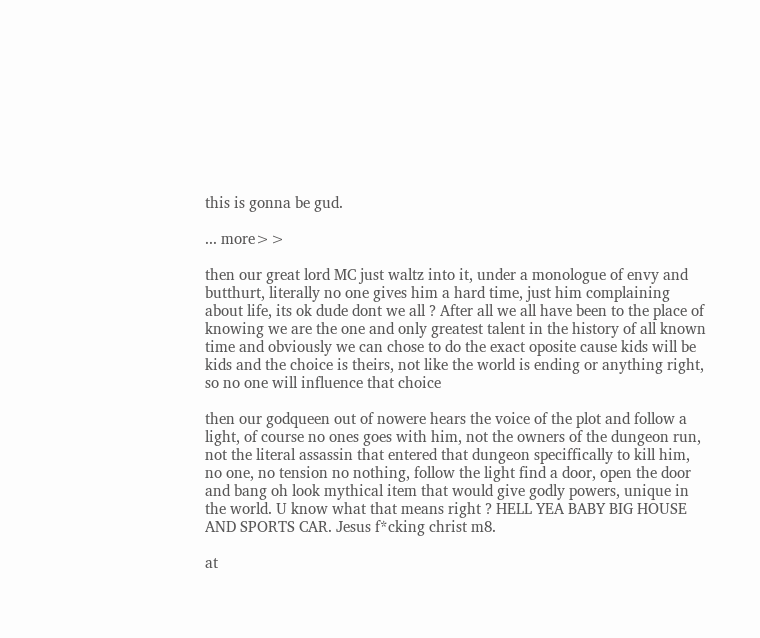this is gonna be gud.

... more>>

then our great lord MC just waltz into it, under a monologue of envy and butthurt, literally no one gives him a hard time, just him complaining about life, its ok dude dont we all ? After all we all have been to the place of knowing we are the one and only greatest talent in the history of all known time and obviously we can chose to do the exact oposite cause kids will be kids and the choice is theirs, not like the world is ending or anything right, so no one will influence that choice

then our godqueen out of nowere hears the voice of the plot and follow a light, of course no ones goes with him, not the owners of the dungeon run, not the literal assassin that entered that dungeon speciffically to kill him, no one, no tension no nothing, follow the light find a door, open the door and bang oh look mythical item that would give godly powers, unique in the world. U know what that means right ? HELL YEA BABY BIG HOUSE AND SPORTS CAR. Jesus f*cking christ m8.

at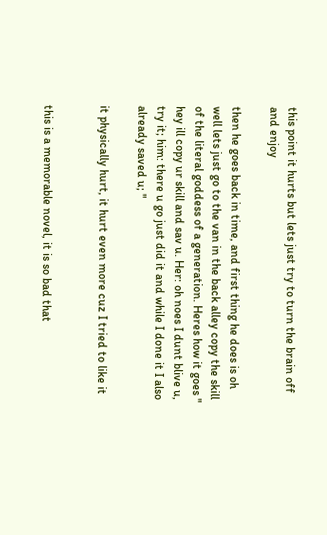this point it hurts but lets just try to turn the brain off and enjoy

then he goes back in time, and first thing he does is oh well lets just go to the van in the back alley copy the skill of the literal goddess of a generation. Heres how it goes " hey ill copy ur skill and sav u. Her: oh noes I dunt blive u, try it; him: there u go just did it and while I done it I also already saved u; "

it physically hurt, it hurt even more cuz I tried to like it


this is a memorable novel, it is so bad that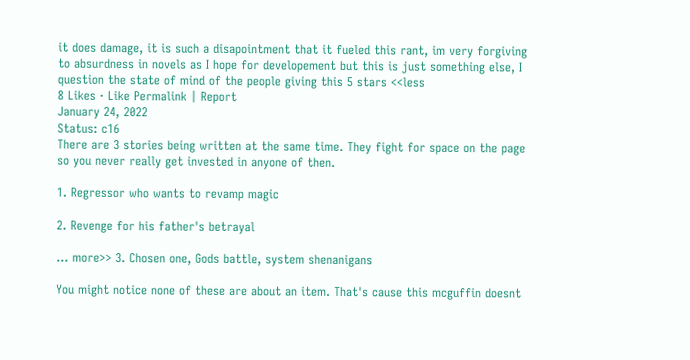it does damage, it is such a disapointment that it fueled this rant, im very forgiving to absurdness in novels as I hope for developement but this is just something else, I question the state of mind of the people giving this 5 stars <<less
8 Likes · Like Permalink | Report
January 24, 2022
Status: c16
There are 3 stories being written at the same time. They fight for space on the page so you never really get invested in anyone of then.

1. Regressor who wants to revamp magic

2. Revenge for his father's betrayal

... more>> 3. Chosen one, Gods battle, system shenanigans

You might notice none of these are about an item. That's cause this mcguffin doesnt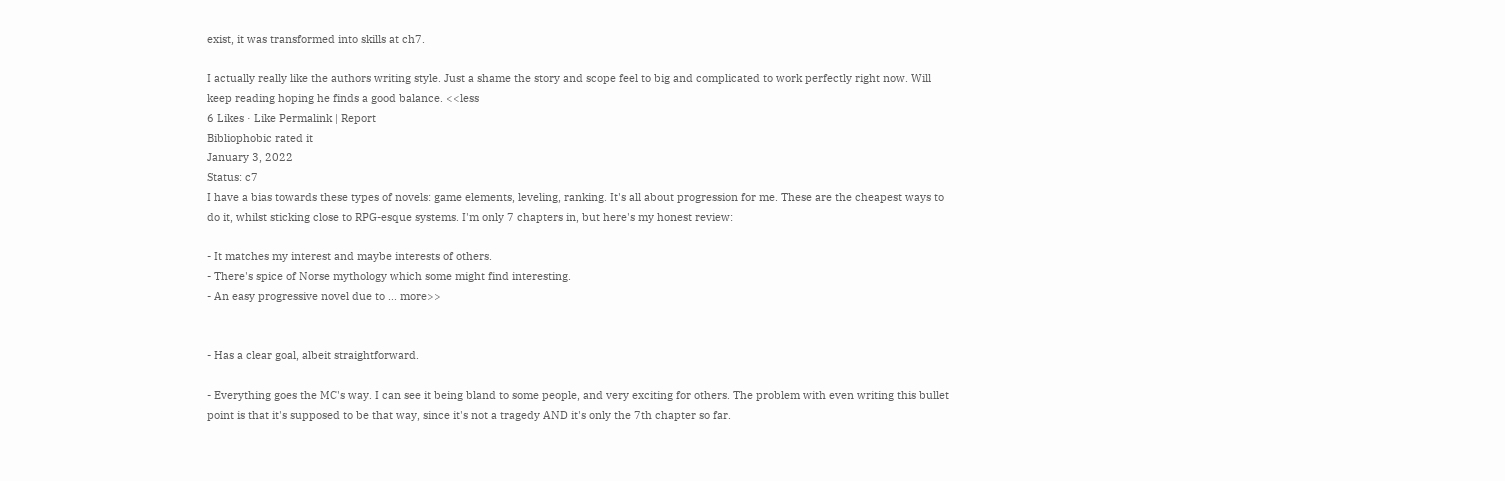exist, it was transformed into skills at ch7.

I actually really like the authors writing style. Just a shame the story and scope feel to big and complicated to work perfectly right now. Will keep reading hoping he finds a good balance. <<less
6 Likes · Like Permalink | Report
Bibliophobic rated it
January 3, 2022
Status: c7
I have a bias towards these types of novels: game elements, leveling, ranking. It's all about progression for me. These are the cheapest ways to do it, whilst sticking close to RPG-esque systems. I'm only 7 chapters in, but here's my honest review:

- It matches my interest and maybe interests of others.
- There's spice of Norse mythology which some might find interesting.
- An easy progressive novel due to ... more>>


- Has a clear goal, albeit straightforward.

- Everything goes the MC's way. I can see it being bland to some people, and very exciting for others. The problem with even writing this bullet point is that it's supposed to be that way, since it's not a tragedy AND it's only the 7th chapter so far.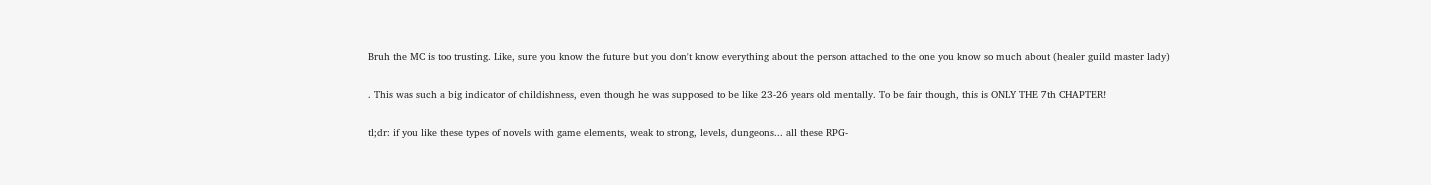Bruh the MC is too trusting. Like, sure you know the future but you don't know everything about the person attached to the one you know so much about (healer guild master lady)

. This was such a big indicator of childishness, even though he was supposed to be like 23-26 years old mentally. To be fair though, this is ONLY THE 7th CHAPTER!

tl;dr: if you like these types of novels with game elements, weak to strong, levels, dungeons... all these RPG-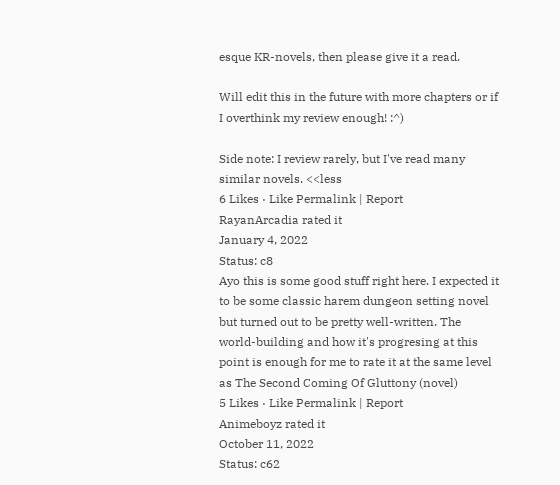esque KR-novels, then please give it a read.

Will edit this in the future with more chapters or if I overthink my review enough! :^)

Side note: I review rarely, but I've read many similar novels. <<less
6 Likes · Like Permalink | Report
RayanArcadia rated it
January 4, 2022
Status: c8
Ayo this is some good stuff right here. I expected it to be some classic harem dungeon setting novel but turned out to be pretty well-written. The world-building and how it's progresing at this point is enough for me to rate it at the same level as The Second Coming Of Gluttony (novel)
5 Likes · Like Permalink | Report
Animeboyz rated it
October 11, 2022
Status: c62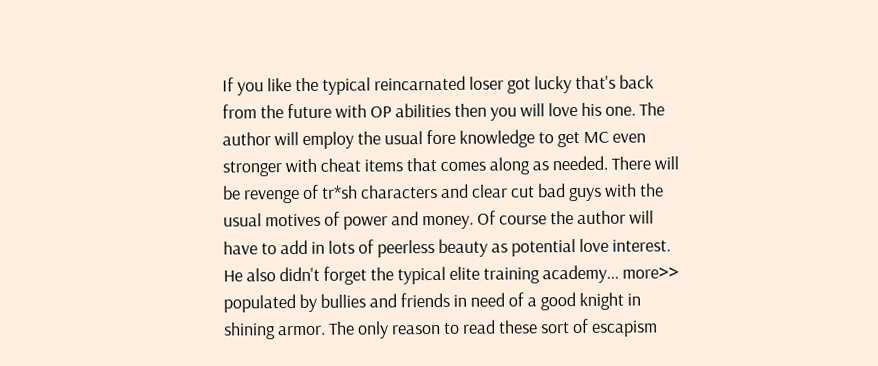If you like the typical reincarnated loser got lucky that's back from the future with OP abilities then you will love his one. The author will employ the usual fore knowledge to get MC even stronger with cheat items that comes along as needed. There will be revenge of tr*sh characters and clear cut bad guys with the usual motives of power and money. Of course the author will have to add in lots of peerless beauty as potential love interest. He also didn't forget the typical elite training academy... more>> populated by bullies and friends in need of a good knight in shining armor. The only reason to read these sort of escapism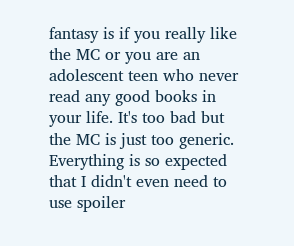fantasy is if you really like the MC or you are an adolescent teen who never read any good books in your life. It's too bad but the MC is just too generic. Everything is so expected that I didn't even need to use spoiler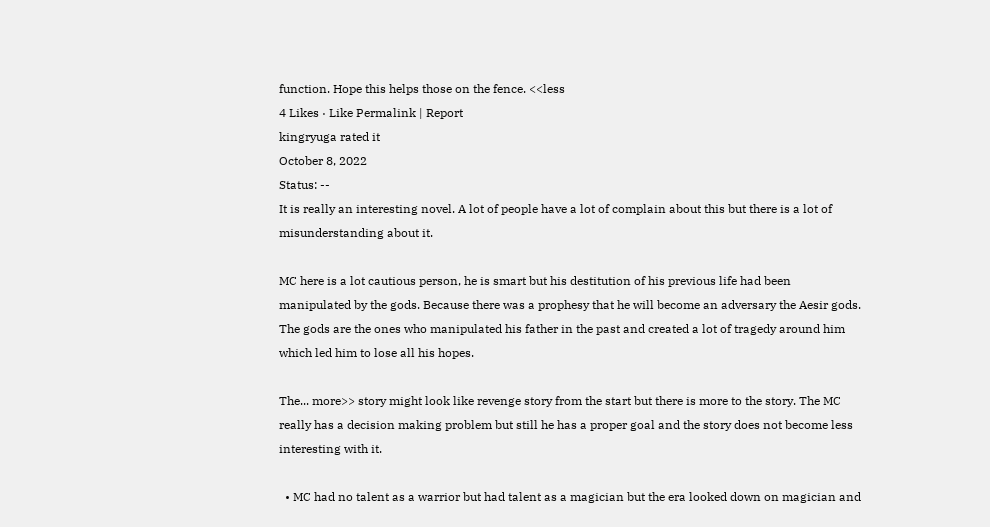function. Hope this helps those on the fence. <<less
4 Likes · Like Permalink | Report
kingryuga rated it
October 8, 2022
Status: --
It is really an interesting novel. A lot of people have a lot of complain about this but there is a lot of misunderstanding about it.

MC here is a lot cautious person, he is smart but his destitution of his previous life had been manipulated by the gods. Because there was a prophesy that he will become an adversary the Aesir gods. The gods are the ones who manipulated his father in the past and created a lot of tragedy around him which led him to lose all his hopes.

The... more>> story might look like revenge story from the start but there is more to the story. The MC really has a decision making problem but still he has a proper goal and the story does not become less interesting with it.

  • MC had no talent as a warrior but had talent as a magician but the era looked down on magician and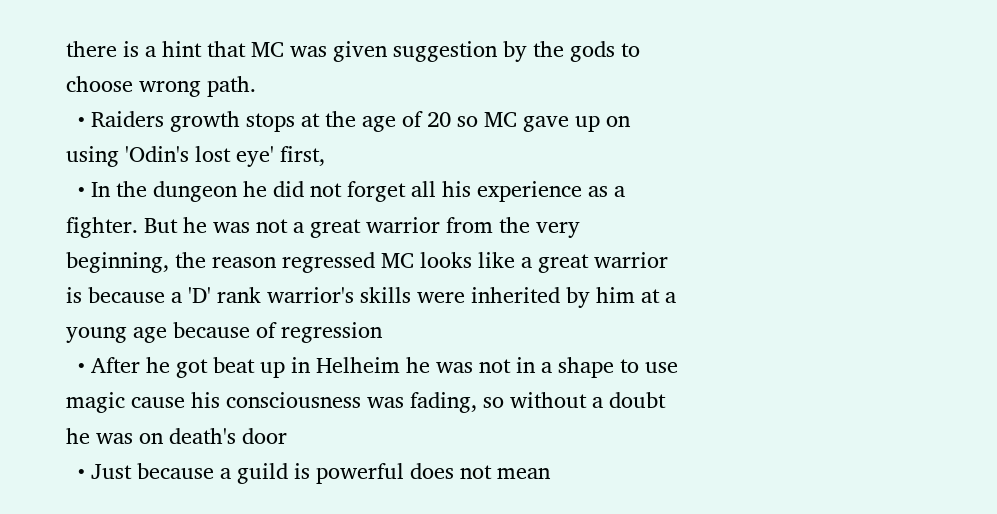there is a hint that MC was given suggestion by the gods to choose wrong path.
  • Raiders growth stops at the age of 20 so MC gave up on using 'Odin's lost eye' first,
  • In the dungeon he did not forget all his experience as a fighter. But he was not a great warrior from the very beginning, the reason regressed MC looks like a great warrior is because a 'D' rank warrior's skills were inherited by him at a young age because of regression
  • After he got beat up in Helheim he was not in a shape to use magic cause his consciousness was fading, so without a doubt he was on death's door
  • Just because a guild is powerful does not mean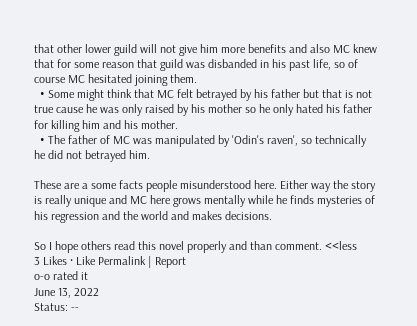that other lower guild will not give him more benefits and also MC knew that for some reason that guild was disbanded in his past life, so of course MC hesitated joining them.
  • Some might think that MC felt betrayed by his father but that is not true cause he was only raised by his mother so he only hated his father for killing him and his mother.
  • The father of MC was manipulated by 'Odin's raven', so technically he did not betrayed him.

These are a some facts people misunderstood here. Either way the story is really unique and MC here grows mentally while he finds mysteries of his regression and the world and makes decisions.

So I hope others read this novel properly and than comment. <<less
3 Likes · Like Permalink | Report
o-o rated it
June 13, 2022
Status: --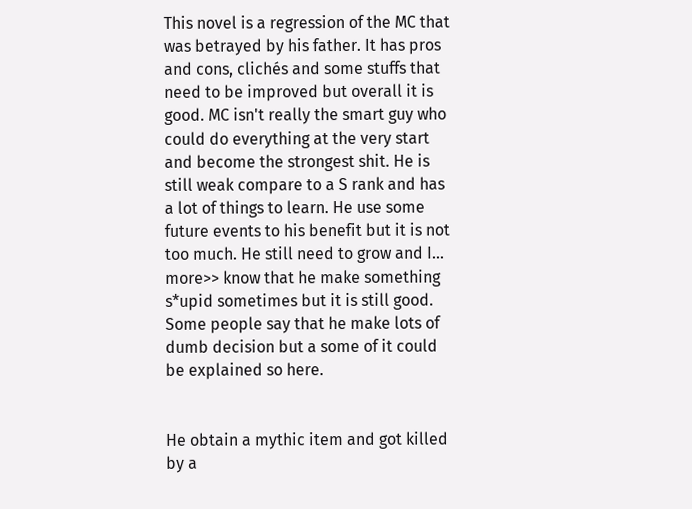This novel is a regression of the MC that was betrayed by his father. It has pros and cons, clichés and some stuffs that need to be improved but overall it is good. MC isn't really the smart guy who could do everything at the very start and become the strongest shit. He is still weak compare to a S rank and has a lot of things to learn. He use some future events to his benefit but it is not too much. He still need to grow and I... more>> know that he make something s*upid sometimes but it is still good. Some people say that he make lots of dumb decision but a some of it could be explained so here.


He obtain a mythic item and got killed by a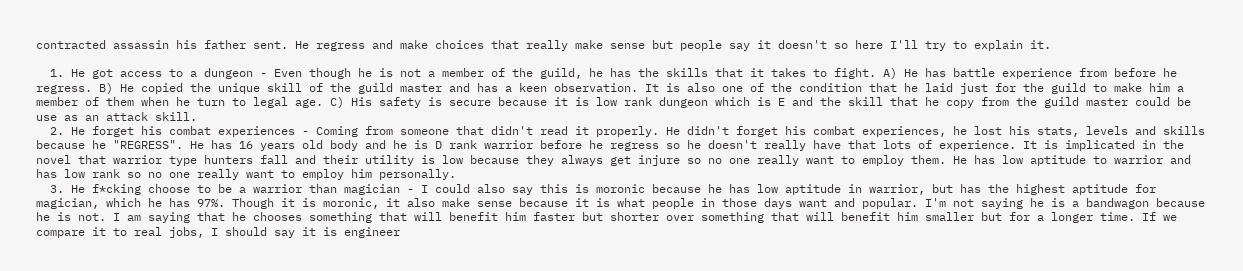contracted assassin his father sent. He regress and make choices that really make sense but people say it doesn't so here I'll try to explain it.

  1. He got access to a dungeon - Even though he is not a member of the guild, he has the skills that it takes to fight. A) He has battle experience from before he regress. B) He copied the unique skill of the guild master and has a keen observation. It is also one of the condition that he laid just for the guild to make him a member of them when he turn to legal age. C) His safety is secure because it is low rank dungeon which is E and the skill that he copy from the guild master could be use as an attack skill.
  2. He forget his combat experiences - Coming from someone that didn't read it properly. He didn't forget his combat experiences, he lost his stats, levels and skills because he "REGRESS". He has 16 years old body and he is D rank warrior before he regress so he doesn't really have that lots of experience. It is implicated in the novel that warrior type hunters fall and their utility is low because they always get injure so no one really want to employ them. He has low aptitude to warrior and has low rank so no one really want to employ him personally.
  3. He f*cking choose to be a warrior than magician - I could also say this is moronic because he has low aptitude in warrior, but has the highest aptitude for magician, which he has 97%. Though it is moronic, it also make sense because it is what people in those days want and popular. I'm not saying he is a bandwagon because he is not. I am saying that he chooses something that will benefit him faster but shorter over something that will benefit him smaller but for a longer time. If we compare it to real jobs, I should say it is engineer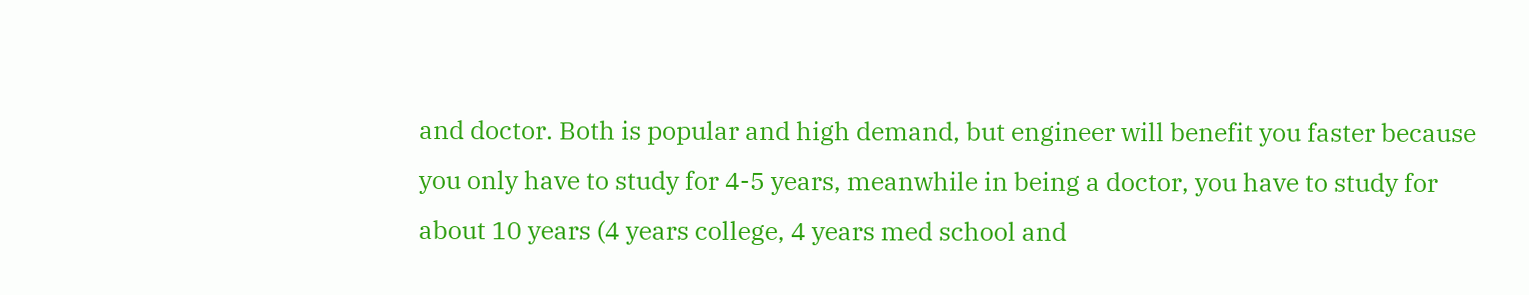and doctor. Both is popular and high demand, but engineer will benefit you faster because you only have to study for 4-5 years, meanwhile in being a doctor, you have to study for about 10 years (4 years college, 4 years med school and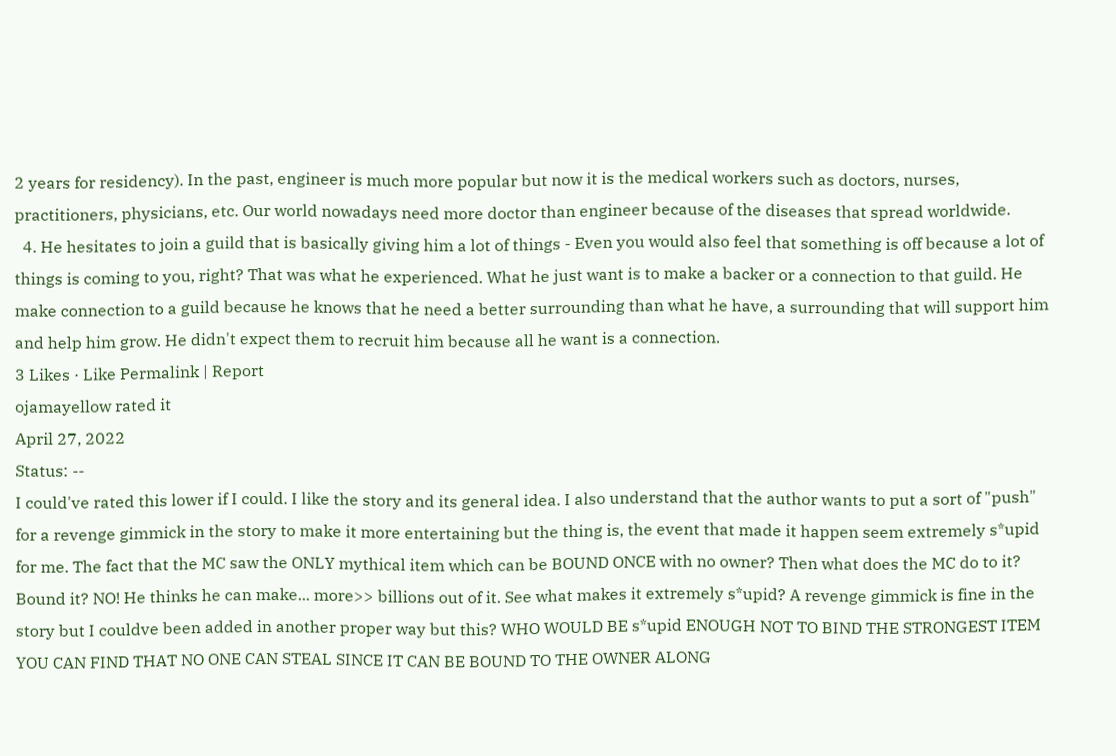2 years for residency). In the past, engineer is much more popular but now it is the medical workers such as doctors, nurses, practitioners, physicians, etc. Our world nowadays need more doctor than engineer because of the diseases that spread worldwide.
  4. He hesitates to join a guild that is basically giving him a lot of things - Even you would also feel that something is off because a lot of things is coming to you, right? That was what he experienced. What he just want is to make a backer or a connection to that guild. He make connection to a guild because he knows that he need a better surrounding than what he have, a surrounding that will support him and help him grow. He didn't expect them to recruit him because all he want is a connection.
3 Likes · Like Permalink | Report
ojamayellow rated it
April 27, 2022
Status: --
I could've rated this lower if I could. I like the story and its general idea. I also understand that the author wants to put a sort of "push" for a revenge gimmick in the story to make it more entertaining but the thing is, the event that made it happen seem extremely s*upid for me. The fact that the MC saw the ONLY mythical item which can be BOUND ONCE with no owner? Then what does the MC do to it? Bound it? NO! He thinks he can make... more>> billions out of it. See what makes it extremely s*upid? A revenge gimmick is fine in the story but I couldve been added in another proper way but this? WHO WOULD BE s*upid ENOUGH NOT TO BIND THE STRONGEST ITEM YOU CAN FIND THAT NO ONE CAN STEAL SINCE IT CAN BE BOUND TO THE OWNER ALONG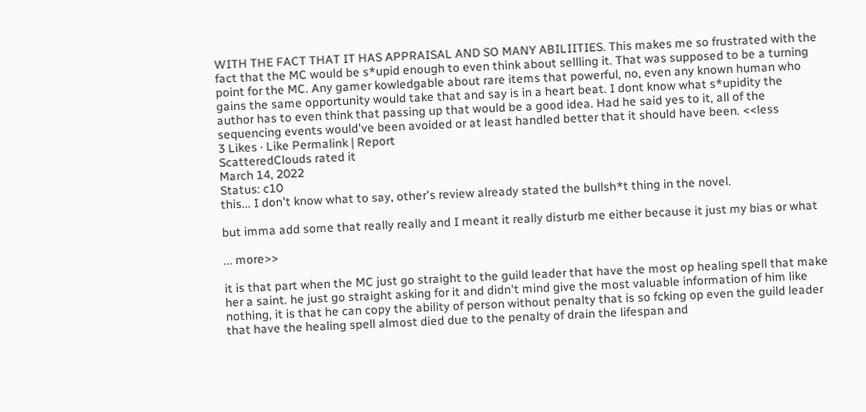WITH THE FACT THAT IT HAS APPRAISAL AND SO MANY ABILIITIES. This makes me so frustrated with the fact that the MC would be s*upid enough to even think about sellling it. That was supposed to be a turning point for the MC. Any gamer kowledgable about rare items that powerful, no, even any known human who gains the same opportunity would take that and say is in a heart beat. I dont know what s*upidity the author has to even think that passing up that would be a good idea. Had he said yes to it, all of the sequencing events would've been avoided or at least handled better that it should have been. <<less
3 Likes · Like Permalink | Report
ScatteredClouds rated it
March 14, 2022
Status: c10
this... I don't know what to say, other's review already stated the bullsh*t thing in the novel.

but imma add some that really really and I meant it really disturb me either because it just my bias or what

... more>>

it is that part when the MC just go straight to the guild leader that have the most op healing spell that make her a saint. he just go straight asking for it and didn't mind give the most valuable information of him like nothing, it is that he can copy the ability of person without penalty that is so fcking op even the guild leader that have the healing spell almost died due to the penalty of drain the lifespan and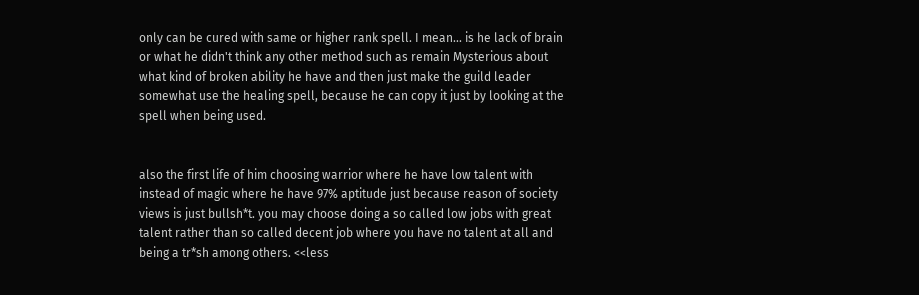only can be cured with same or higher rank spell. I mean... is he lack of brain or what he didn't think any other method such as remain Mysterious about what kind of broken ability he have and then just make the guild leader somewhat use the healing spell, because he can copy it just by looking at the spell when being used.


also the first life of him choosing warrior where he have low talent with instead of magic where he have 97% aptitude just because reason of society views is just bullsh*t. you may choose doing a so called low jobs with great talent rather than so called decent job where you have no talent at all and being a tr*sh among others. <<less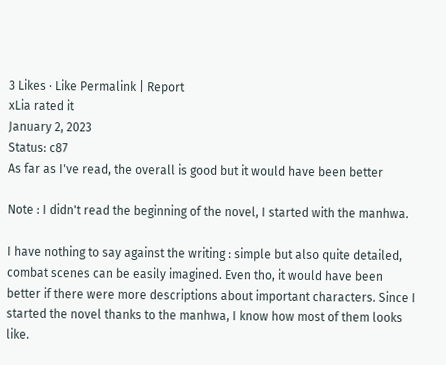3 Likes · Like Permalink | Report
xLia rated it
January 2, 2023
Status: c87
As far as I've read, the overall is good but it would have been better

Note : I didn't read the beginning of the novel, I started with the manhwa.

I have nothing to say against the writing : simple but also quite detailed, combat scenes can be easily imagined. Even tho, it would have been better if there were more descriptions about important characters. Since I started the novel thanks to the manhwa, I know how most of them looks like.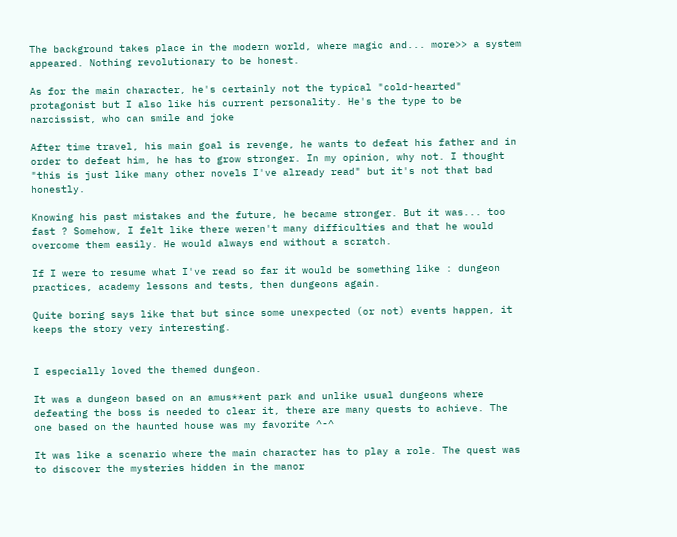The background takes place in the modern world, where magic and... more>> a system appeared. Nothing revolutionary to be honest.

As for the main character, he's certainly not the typical "cold-hearted" protagonist but I also like his current personality. He's the type to be narcissist, who can smile and joke

After time travel, his main goal is revenge, he wants to defeat his father and in order to defeat him, he has to grow stronger. In my opinion, why not. I thought "this is just like many other novels I've already read" but it's not that bad honestly.

Knowing his past mistakes and the future, he became stronger. But it was... too fast ? Somehow, I felt like there weren't many difficulties and that he would overcome them easily. He would always end without a scratch.

If I were to resume what I've read so far it would be something like : dungeon practices, academy lessons and tests, then dungeons again.

Quite boring says like that but since some unexpected (or not) events happen, it keeps the story very interesting.


I especially loved the themed dungeon.

It was a dungeon based on an amus**ent park and unlike usual dungeons where defeating the boss is needed to clear it, there are many quests to achieve. The one based on the haunted house was my favorite ^-^

It was like a scenario where the main character has to play a role. The quest was to discover the mysteries hidden in the manor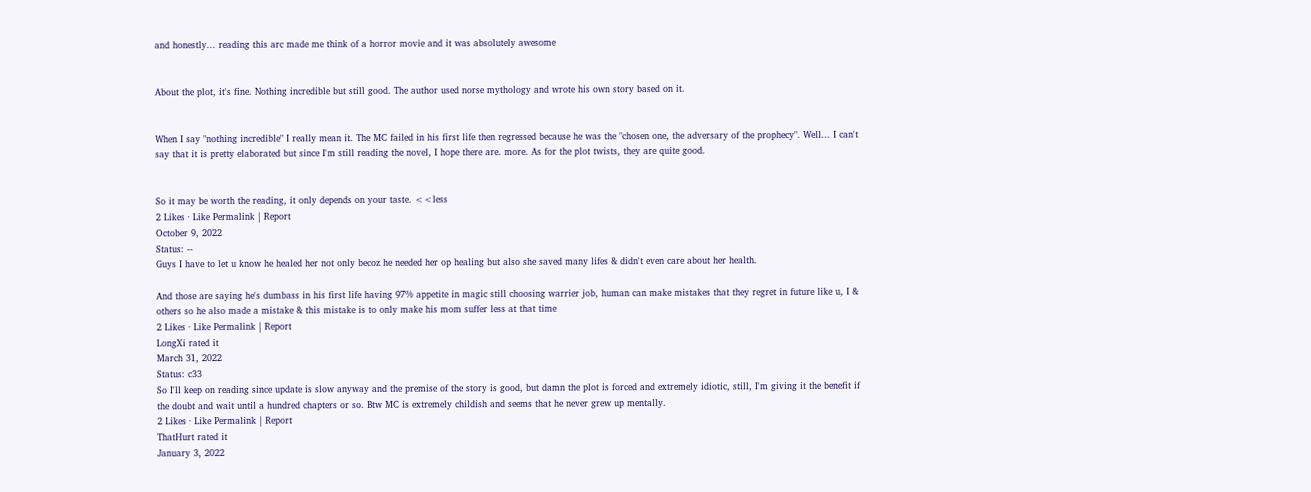and honestly... reading this arc made me think of a horror movie and it was absolutely awesome


About the plot, it's fine. Nothing incredible but still good. The author used norse mythology and wrote his own story based on it.


When I say "nothing incredible" I really mean it. The MC failed in his first life then regressed because he was the "chosen one, the adversary of the prophecy". Well... I can't say that it is pretty elaborated but since I'm still reading the novel, I hope there are. more. As for the plot twists, they are quite good.


So it may be worth the reading, it only depends on your taste. <<less
2 Likes · Like Permalink | Report
October 9, 2022
Status: --
Guys I have to let u know he healed her not only becoz he needed her op healing but also she saved many lifes & didn't even care about her health.

And those are saying he's dumbass in his first life having 97% appetite in magic still choosing warrier job, human can make mistakes that they regret in future like u, I & others so he also made a mistake & this mistake is to only make his mom suffer less at that time
2 Likes · Like Permalink | Report
LongXi rated it
March 31, 2022
Status: c33
So I'll keep on reading since update is slow anyway and the premise of the story is good, but damn the plot is forced and extremely idiotic, still, I'm giving it the benefit if the doubt and wait until a hundred chapters or so. Btw MC is extremely childish and seems that he never grew up mentally.
2 Likes · Like Permalink | Report
ThatHurt rated it
January 3, 2022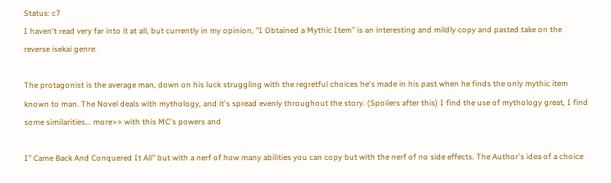Status: c7
I haven't read very far into it at all, but currently in my opinion, "I Obtained a Mythic Item" is an interesting and mildly copy and pasted take on the reverse isekai genre.

The protagonist is the average man, down on his luck struggling with the regretful choices he's made in his past when he finds the only mythic item known to man. The Novel deals with mythology, and it's spread evenly throughout the story. (Spoilers after this) I find the use of mythology great, I find some similarities... more>> with this MC's powers and

I" Came Back And Conquered It All" but with a nerf of how many abilities you can copy but with the nerf of no side effects. The Author's idea of a choice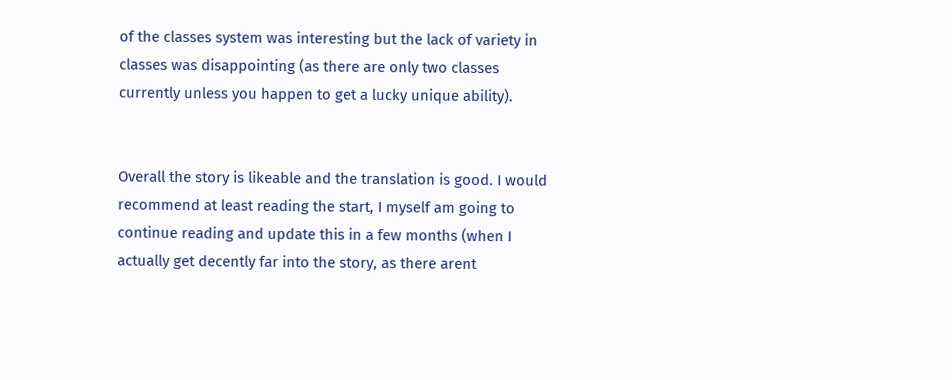of the classes system was interesting but the lack of variety in classes was disappointing (as there are only two classes currently unless you happen to get a lucky unique ability).


Overall the story is likeable and the translation is good. I would recommend at least reading the start, I myself am going to continue reading and update this in a few months (when I actually get decently far into the story, as there arent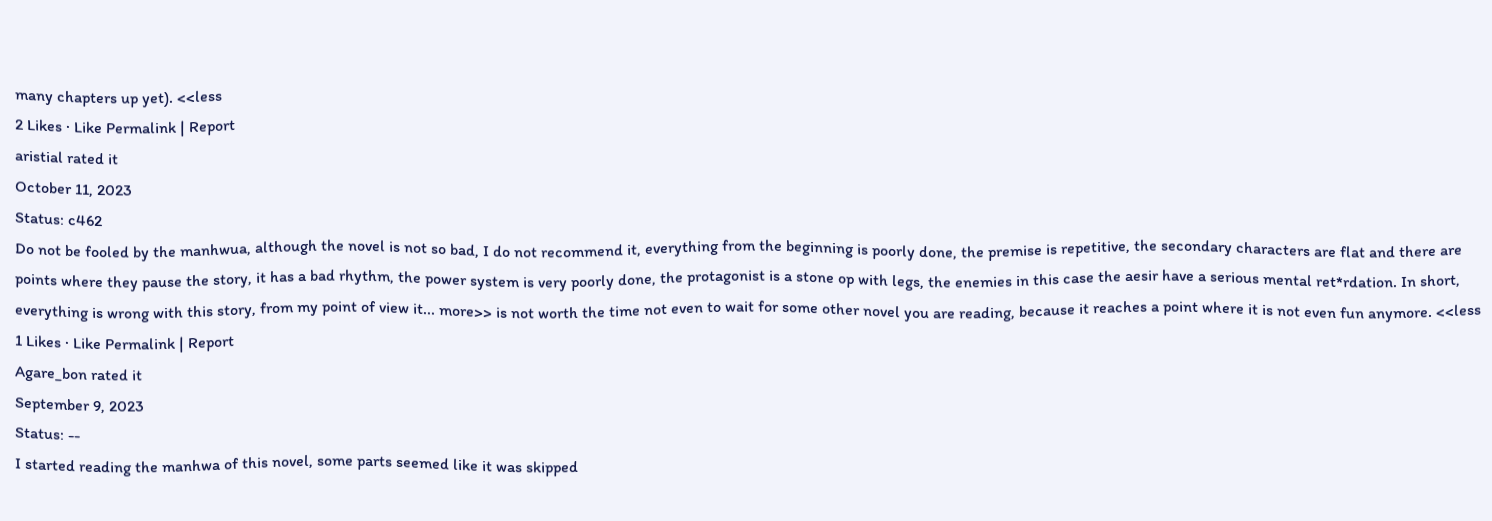many chapters up yet). <<less
2 Likes · Like Permalink | Report
aristial rated it
October 11, 2023
Status: c462
Do not be fooled by the manhwua, although the novel is not so bad, I do not recommend it, everything from the beginning is poorly done, the premise is repetitive, the secondary characters are flat and there are points where they pause the story, it has a bad rhythm, the power system is very poorly done, the protagonist is a stone op with legs, the enemies in this case the aesir have a serious mental ret*rdation. In short, everything is wrong with this story, from my point of view it... more>> is not worth the time not even to wait for some other novel you are reading, because it reaches a point where it is not even fun anymore. <<less
1 Likes · Like Permalink | Report
Agare_bon rated it
September 9, 2023
Status: --
I started reading the manhwa of this novel, some parts seemed like it was skipped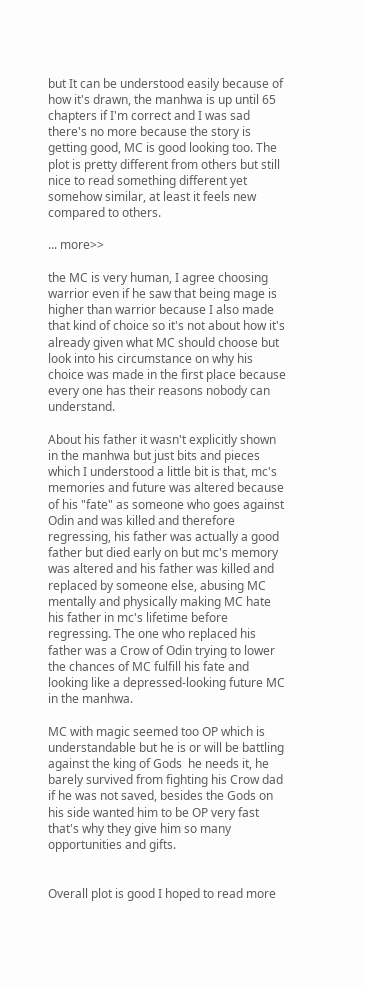but It can be understood easily because of how it's drawn, the manhwa is up until 65 chapters if I'm correct and I was sad there's no more because the story is getting good, MC is good looking too. The plot is pretty different from others but still nice to read something different yet somehow similar, at least it feels new compared to others.

... more>>

the MC is very human, I agree choosing warrior even if he saw that being mage is higher than warrior because I also made that kind of choice so it's not about how it's already given what MC should choose but look into his circumstance on why his choice was made in the first place because every one has their reasons nobody can understand.

About his father it wasn't explicitly shown in the manhwa but just bits and pieces which I understood a little bit is that, mc's memories and future was altered because of his "fate" as someone who goes against Odin and was killed and therefore regressing, his father was actually a good father but died early on but mc's memory was altered and his father was killed and replaced by someone else, abusing MC mentally and physically making MC hate his father in mc's lifetime before regressing. The one who replaced his father was a Crow of Odin trying to lower the chances of MC fulfill his fate and looking like a depressed-looking future MC in the manhwa.

MC with magic seemed too OP which is understandable but he is or will be battling against the king of Gods  he needs it, he barely survived from fighting his Crow dad if he was not saved, besides the Gods on his side wanted him to be OP very fast that's why they give him so many opportunities and gifts.


Overall plot is good I hoped to read more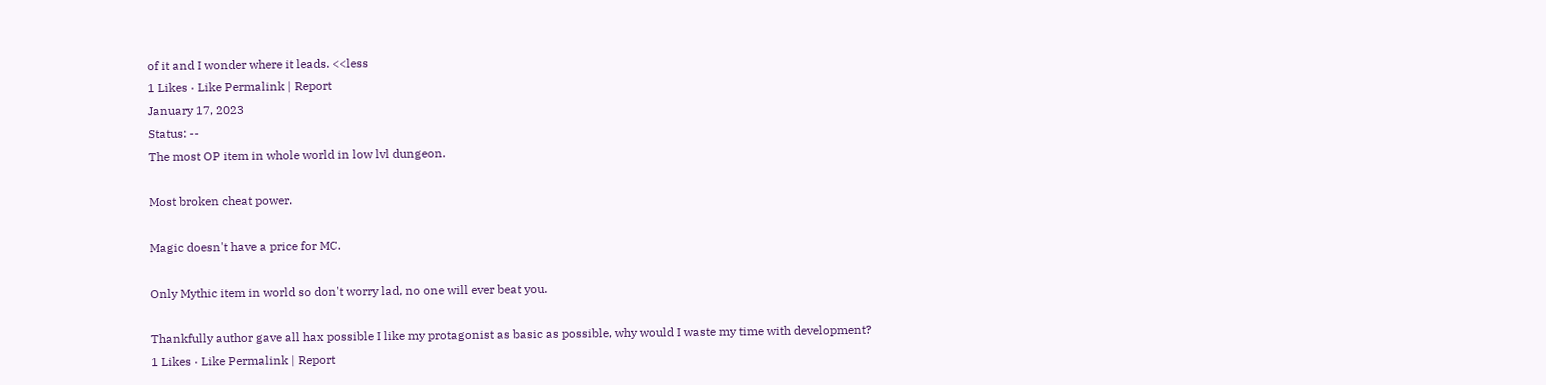of it and I wonder where it leads. <<less
1 Likes · Like Permalink | Report
January 17, 2023
Status: --
The most OP item in whole world in low lvl dungeon.

Most broken cheat power.

Magic doesn't have a price for MC.

Only Mythic item in world so don't worry lad, no one will ever beat you.

Thankfully author gave all hax possible I like my protagonist as basic as possible, why would I waste my time with development?
1 Likes · Like Permalink | Report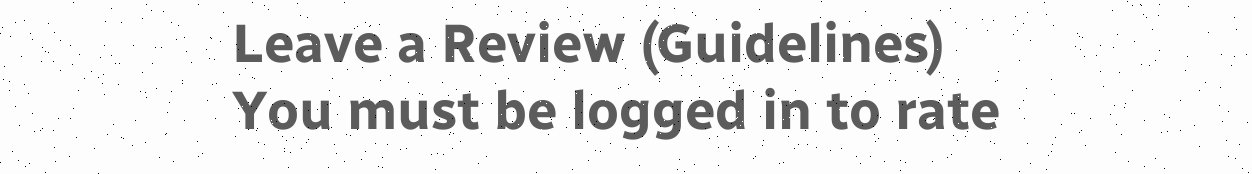Leave a Review (Guidelines)
You must be logged in to rate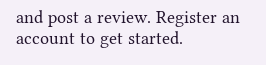and post a review. Register an account to get started.